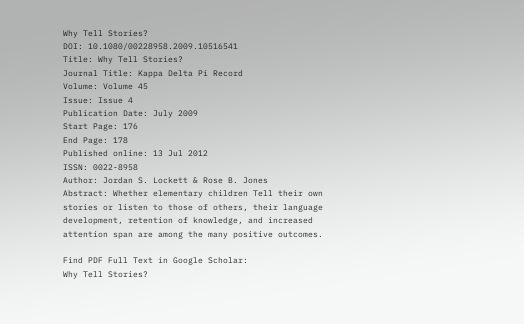Why Tell Stories?
DOI: 10.1080/00228958.2009.10516541
Title: Why Tell Stories?
Journal Title: Kappa Delta Pi Record
Volume: Volume 45
Issue: Issue 4
Publication Date: July 2009
Start Page: 176
End Page: 178
Published online: 13 Jul 2012
ISSN: 0022-8958
Author: Jordan S. Lockett & Rose B. Jones
Abstract: Whether elementary children Tell their own stories or listen to those of others, their language development, retention of knowledge, and increased attention span are among the many positive outcomes.

Find PDF Full Text in Google Scholar:
Why Tell Stories?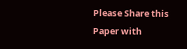Please Share this Paper with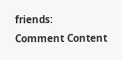friends:
Comment Content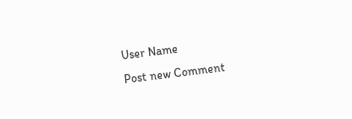User Name
Post new Comment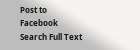Post to Facebook
Search Full Text